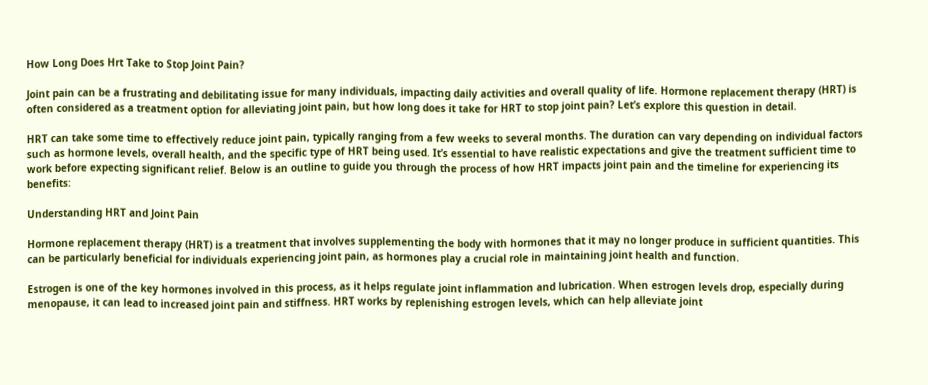How Long Does Hrt Take to Stop Joint Pain?

Joint pain can be a frustrating and debilitating issue for many individuals, impacting daily activities and overall quality of life. Hormone replacement therapy (HRT) is often considered as a treatment option for alleviating joint pain, but how long does it take for HRT to stop joint pain? Let’s explore this question in detail.

HRT can take some time to effectively reduce joint pain, typically ranging from a few weeks to several months. The duration can vary depending on individual factors such as hormone levels, overall health, and the specific type of HRT being used. It’s essential to have realistic expectations and give the treatment sufficient time to work before expecting significant relief. Below is an outline to guide you through the process of how HRT impacts joint pain and the timeline for experiencing its benefits:

Understanding HRT and Joint Pain

Hormone replacement therapy (HRT) is a treatment that involves supplementing the body with hormones that it may no longer produce in sufficient quantities. This can be particularly beneficial for individuals experiencing joint pain, as hormones play a crucial role in maintaining joint health and function.

Estrogen is one of the key hormones involved in this process, as it helps regulate joint inflammation and lubrication. When estrogen levels drop, especially during menopause, it can lead to increased joint pain and stiffness. HRT works by replenishing estrogen levels, which can help alleviate joint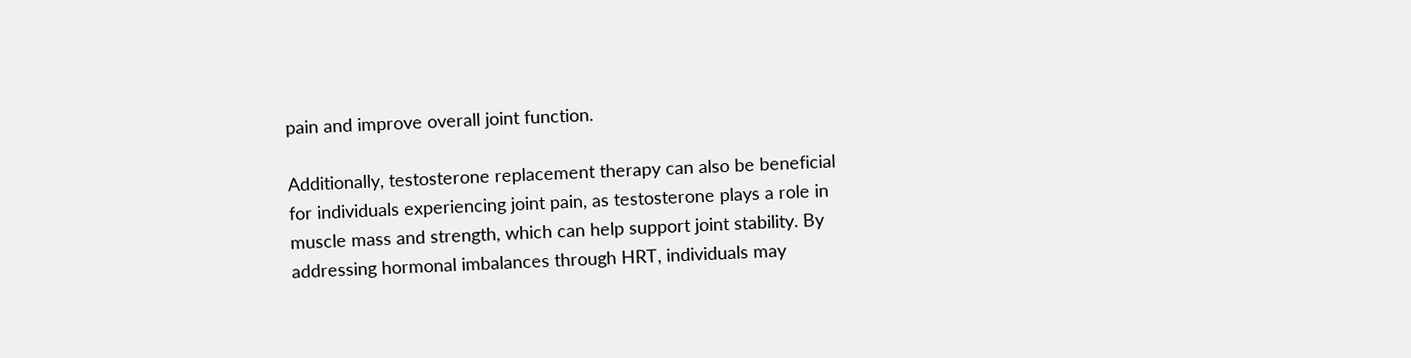pain and improve overall joint function.

Additionally, testosterone replacement therapy can also be beneficial for individuals experiencing joint pain, as testosterone plays a role in muscle mass and strength, which can help support joint stability. By addressing hormonal imbalances through HRT, individuals may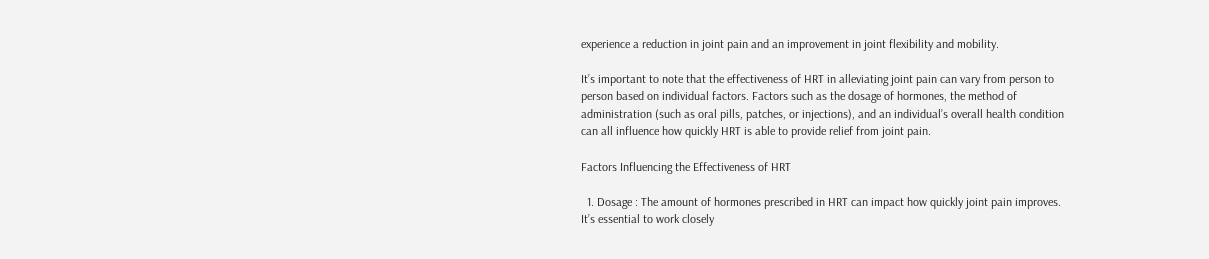experience a reduction in joint pain and an improvement in joint flexibility and mobility.

It’s important to note that the effectiveness of HRT in alleviating joint pain can vary from person to person based on individual factors. Factors such as the dosage of hormones, the method of administration (such as oral pills, patches, or injections), and an individual’s overall health condition can all influence how quickly HRT is able to provide relief from joint pain.

Factors Influencing the Effectiveness of HRT

  1. Dosage : The amount of hormones prescribed in HRT can impact how quickly joint pain improves. It’s essential to work closely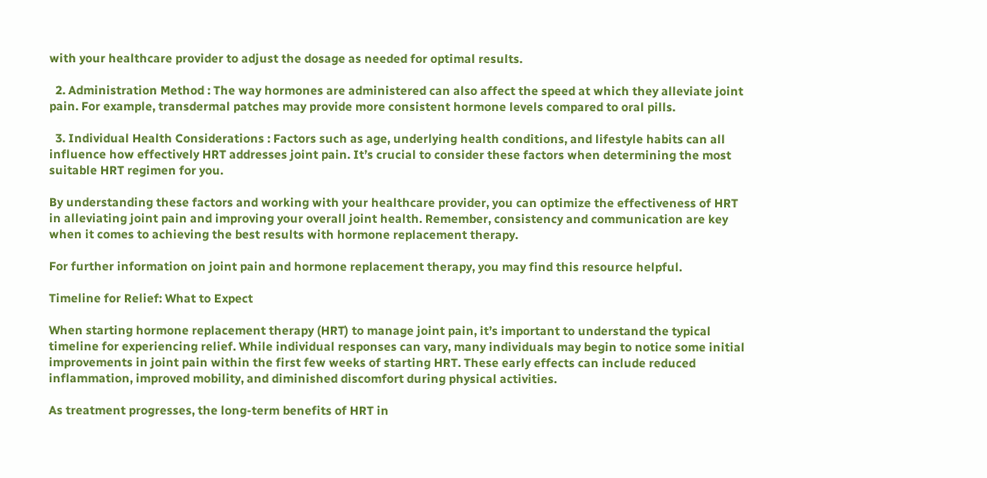with your healthcare provider to adjust the dosage as needed for optimal results.

  2. Administration Method : The way hormones are administered can also affect the speed at which they alleviate joint pain. For example, transdermal patches may provide more consistent hormone levels compared to oral pills.

  3. Individual Health Considerations : Factors such as age, underlying health conditions, and lifestyle habits can all influence how effectively HRT addresses joint pain. It’s crucial to consider these factors when determining the most suitable HRT regimen for you.

By understanding these factors and working with your healthcare provider, you can optimize the effectiveness of HRT in alleviating joint pain and improving your overall joint health. Remember, consistency and communication are key when it comes to achieving the best results with hormone replacement therapy.

For further information on joint pain and hormone replacement therapy, you may find this resource helpful.

Timeline for Relief: What to Expect

When starting hormone replacement therapy (HRT) to manage joint pain, it’s important to understand the typical timeline for experiencing relief. While individual responses can vary, many individuals may begin to notice some initial improvements in joint pain within the first few weeks of starting HRT. These early effects can include reduced inflammation, improved mobility, and diminished discomfort during physical activities.

As treatment progresses, the long-term benefits of HRT in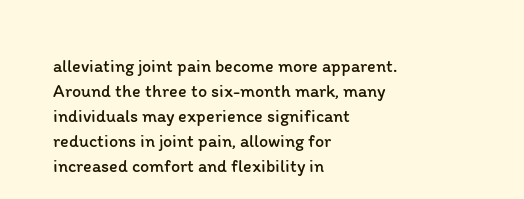alleviating joint pain become more apparent. Around the three to six-month mark, many individuals may experience significant reductions in joint pain, allowing for increased comfort and flexibility in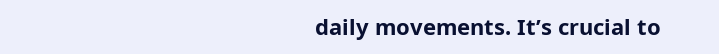daily movements. It’s crucial to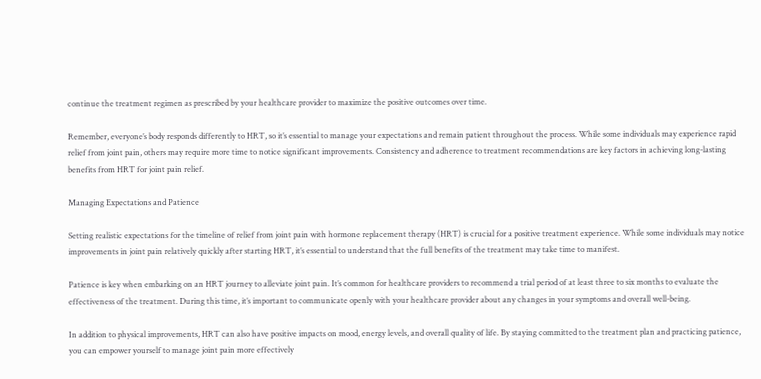continue the treatment regimen as prescribed by your healthcare provider to maximize the positive outcomes over time.

Remember, everyone’s body responds differently to HRT, so it’s essential to manage your expectations and remain patient throughout the process. While some individuals may experience rapid relief from joint pain, others may require more time to notice significant improvements. Consistency and adherence to treatment recommendations are key factors in achieving long-lasting benefits from HRT for joint pain relief.

Managing Expectations and Patience

Setting realistic expectations for the timeline of relief from joint pain with hormone replacement therapy (HRT) is crucial for a positive treatment experience. While some individuals may notice improvements in joint pain relatively quickly after starting HRT, it’s essential to understand that the full benefits of the treatment may take time to manifest.

Patience is key when embarking on an HRT journey to alleviate joint pain. It’s common for healthcare providers to recommend a trial period of at least three to six months to evaluate the effectiveness of the treatment. During this time, it’s important to communicate openly with your healthcare provider about any changes in your symptoms and overall well-being.

In addition to physical improvements, HRT can also have positive impacts on mood, energy levels, and overall quality of life. By staying committed to the treatment plan and practicing patience, you can empower yourself to manage joint pain more effectively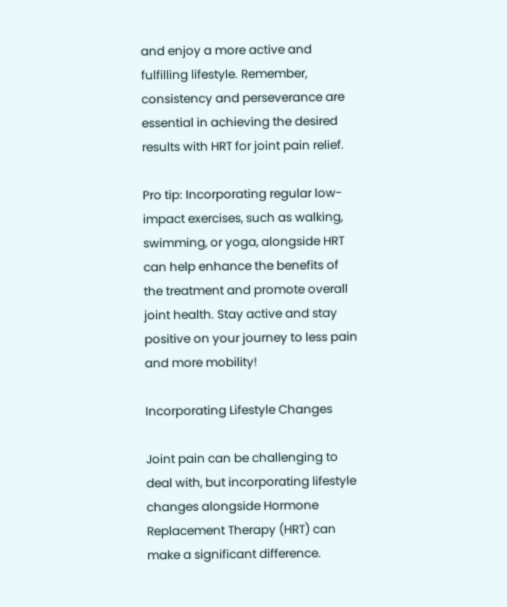and enjoy a more active and fulfilling lifestyle. Remember, consistency and perseverance are essential in achieving the desired results with HRT for joint pain relief.

Pro tip: Incorporating regular low-impact exercises, such as walking, swimming, or yoga, alongside HRT can help enhance the benefits of the treatment and promote overall joint health. Stay active and stay positive on your journey to less pain and more mobility!

Incorporating Lifestyle Changes

Joint pain can be challenging to deal with, but incorporating lifestyle changes alongside Hormone Replacement Therapy (HRT) can make a significant difference.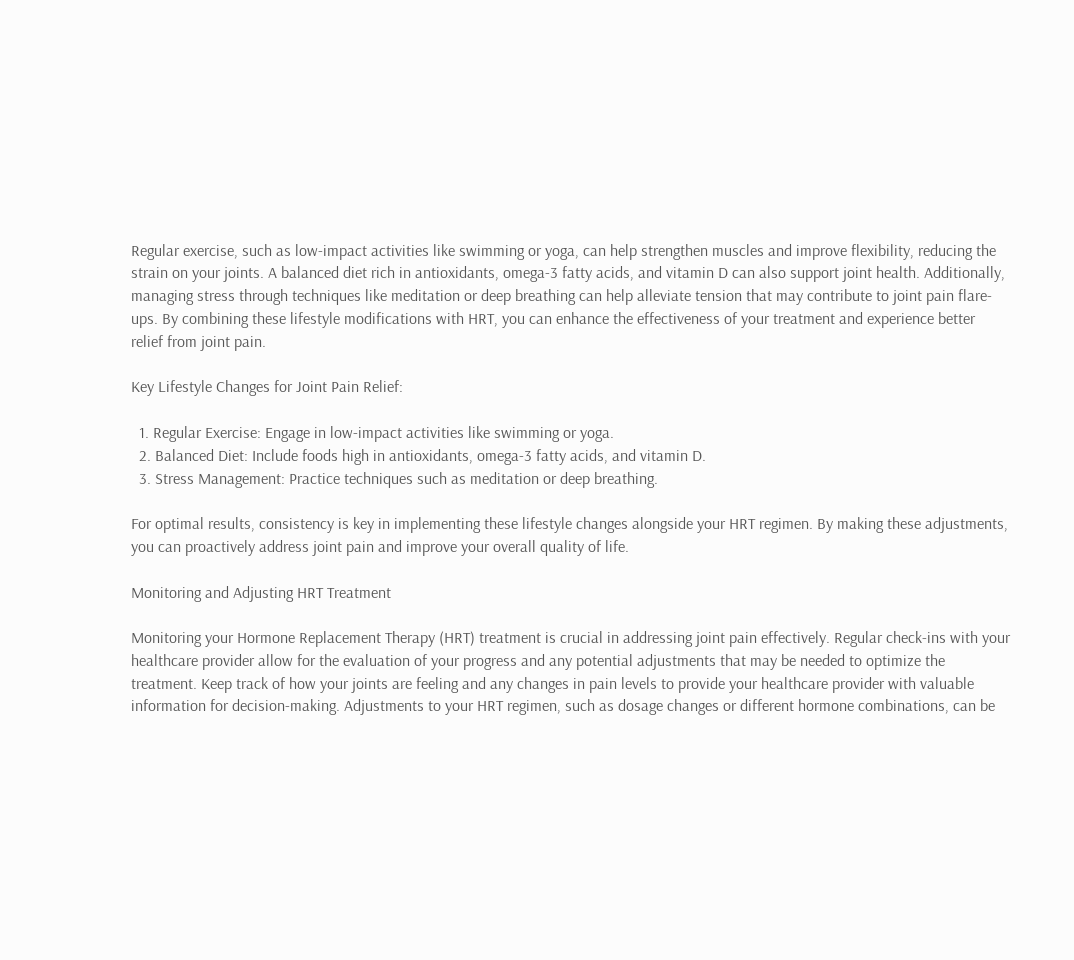Regular exercise, such as low-impact activities like swimming or yoga, can help strengthen muscles and improve flexibility, reducing the strain on your joints. A balanced diet rich in antioxidants, omega-3 fatty acids, and vitamin D can also support joint health. Additionally, managing stress through techniques like meditation or deep breathing can help alleviate tension that may contribute to joint pain flare-ups. By combining these lifestyle modifications with HRT, you can enhance the effectiveness of your treatment and experience better relief from joint pain.

Key Lifestyle Changes for Joint Pain Relief:

  1. Regular Exercise: Engage in low-impact activities like swimming or yoga.
  2. Balanced Diet: Include foods high in antioxidants, omega-3 fatty acids, and vitamin D.
  3. Stress Management: Practice techniques such as meditation or deep breathing.

For optimal results, consistency is key in implementing these lifestyle changes alongside your HRT regimen. By making these adjustments, you can proactively address joint pain and improve your overall quality of life.

Monitoring and Adjusting HRT Treatment

Monitoring your Hormone Replacement Therapy (HRT) treatment is crucial in addressing joint pain effectively. Regular check-ins with your healthcare provider allow for the evaluation of your progress and any potential adjustments that may be needed to optimize the treatment. Keep track of how your joints are feeling and any changes in pain levels to provide your healthcare provider with valuable information for decision-making. Adjustments to your HRT regimen, such as dosage changes or different hormone combinations, can be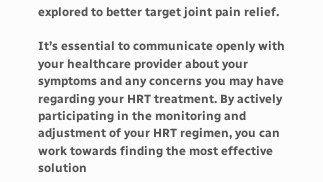explored to better target joint pain relief.

It’s essential to communicate openly with your healthcare provider about your symptoms and any concerns you may have regarding your HRT treatment. By actively participating in the monitoring and adjustment of your HRT regimen, you can work towards finding the most effective solution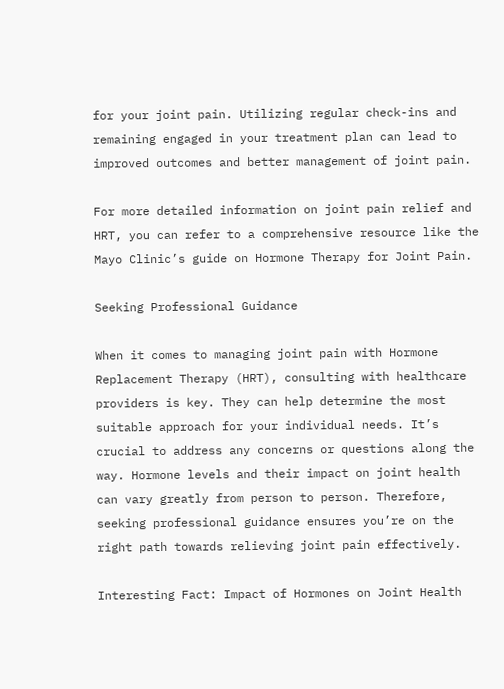for your joint pain. Utilizing regular check-ins and remaining engaged in your treatment plan can lead to improved outcomes and better management of joint pain.

For more detailed information on joint pain relief and HRT, you can refer to a comprehensive resource like the Mayo Clinic’s guide on Hormone Therapy for Joint Pain.

Seeking Professional Guidance

When it comes to managing joint pain with Hormone Replacement Therapy (HRT), consulting with healthcare providers is key. They can help determine the most suitable approach for your individual needs. It’s crucial to address any concerns or questions along the way. Hormone levels and their impact on joint health can vary greatly from person to person. Therefore, seeking professional guidance ensures you’re on the right path towards relieving joint pain effectively.

Interesting Fact: Impact of Hormones on Joint Health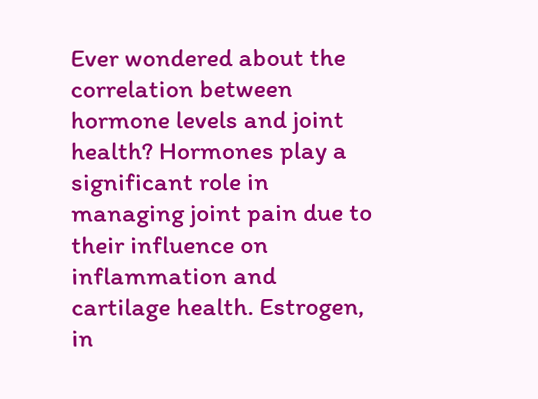Ever wondered about the correlation between hormone levels and joint health? Hormones play a significant role in managing joint pain due to their influence on inflammation and cartilage health. Estrogen, in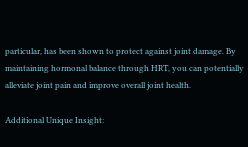particular, has been shown to protect against joint damage. By maintaining hormonal balance through HRT, you can potentially alleviate joint pain and improve overall joint health.

Additional Unique Insight: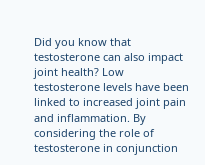Did you know that testosterone can also impact joint health? Low testosterone levels have been linked to increased joint pain and inflammation. By considering the role of testosterone in conjunction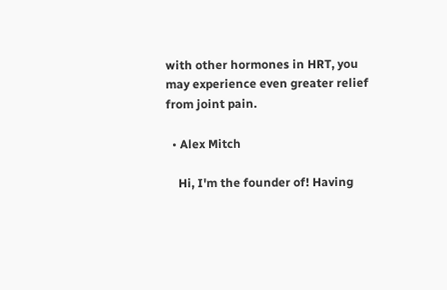with other hormones in HRT, you may experience even greater relief from joint pain.

  • Alex Mitch

    Hi, I'm the founder of! Having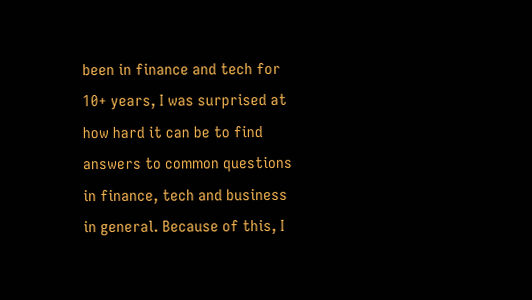been in finance and tech for 10+ years, I was surprised at how hard it can be to find answers to common questions in finance, tech and business in general. Because of this, I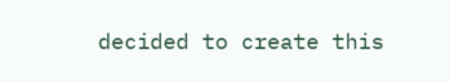decided to create this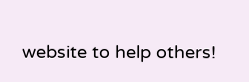website to help others!